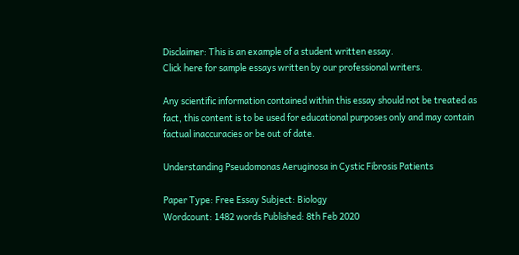Disclaimer: This is an example of a student written essay.
Click here for sample essays written by our professional writers.

Any scientific information contained within this essay should not be treated as fact, this content is to be used for educational purposes only and may contain factual inaccuracies or be out of date.

Understanding Pseudomonas Aeruginosa in Cystic Fibrosis Patients

Paper Type: Free Essay Subject: Biology
Wordcount: 1482 words Published: 8th Feb 2020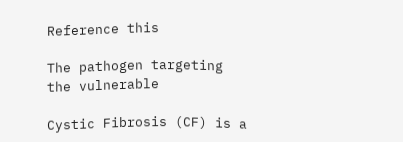Reference this

The pathogen targeting the vulnerable

Cystic Fibrosis (CF) is a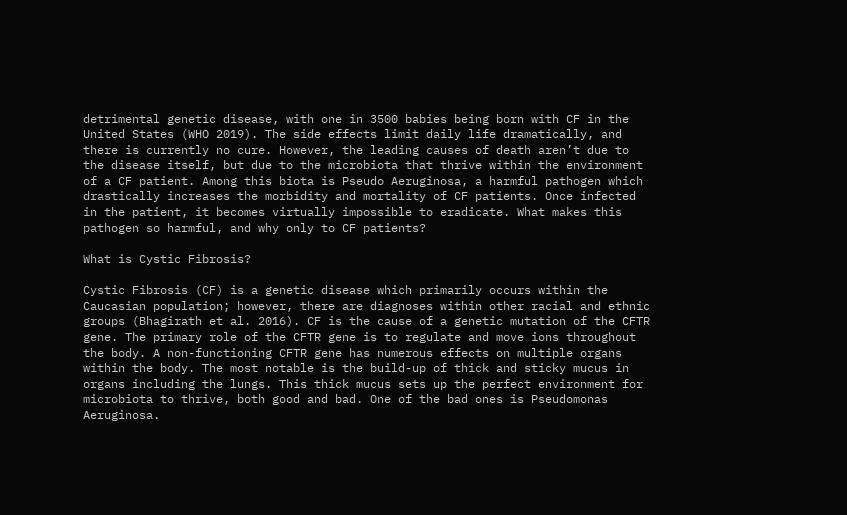detrimental genetic disease, with one in 3500 babies being born with CF in the United States (WHO 2019). The side effects limit daily life dramatically, and there is currently no cure. However, the leading causes of death aren’t due to the disease itself, but due to the microbiota that thrive within the environment of a CF patient. Among this biota is Pseudo Aeruginosa, a harmful pathogen which drastically increases the morbidity and mortality of CF patients. Once infected in the patient, it becomes virtually impossible to eradicate. What makes this pathogen so harmful, and why only to CF patients?

What is Cystic Fibrosis?

Cystic Fibrosis (CF) is a genetic disease which primarily occurs within the Caucasian population; however, there are diagnoses within other racial and ethnic groups (Bhagirath et al. 2016). CF is the cause of a genetic mutation of the CFTR gene. The primary role of the CFTR gene is to regulate and move ions throughout the body. A non-functioning CFTR gene has numerous effects on multiple organs within the body. The most notable is the build-up of thick and sticky mucus in organs including the lungs. This thick mucus sets up the perfect environment for microbiota to thrive, both good and bad. One of the bad ones is Pseudomonas Aeruginosa.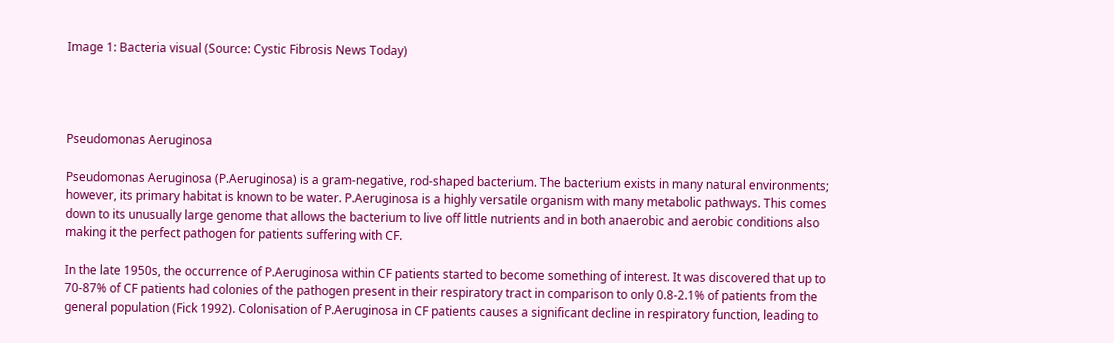Image 1: Bacteria visual (Source: Cystic Fibrosis News Today)




Pseudomonas Aeruginosa

Pseudomonas Aeruginosa (P.Aeruginosa) is a gram-negative, rod-shaped bacterium. The bacterium exists in many natural environments; however, its primary habitat is known to be water. P.Aeruginosa is a highly versatile organism with many metabolic pathways. This comes down to its unusually large genome that allows the bacterium to live off little nutrients and in both anaerobic and aerobic conditions also making it the perfect pathogen for patients suffering with CF.

In the late 1950s, the occurrence of P.Aeruginosa within CF patients started to become something of interest. It was discovered that up to 70-87% of CF patients had colonies of the pathogen present in their respiratory tract in comparison to only 0.8-2.1% of patients from the general population (Fick 1992). Colonisation of P.Aeruginosa in CF patients causes a significant decline in respiratory function, leading to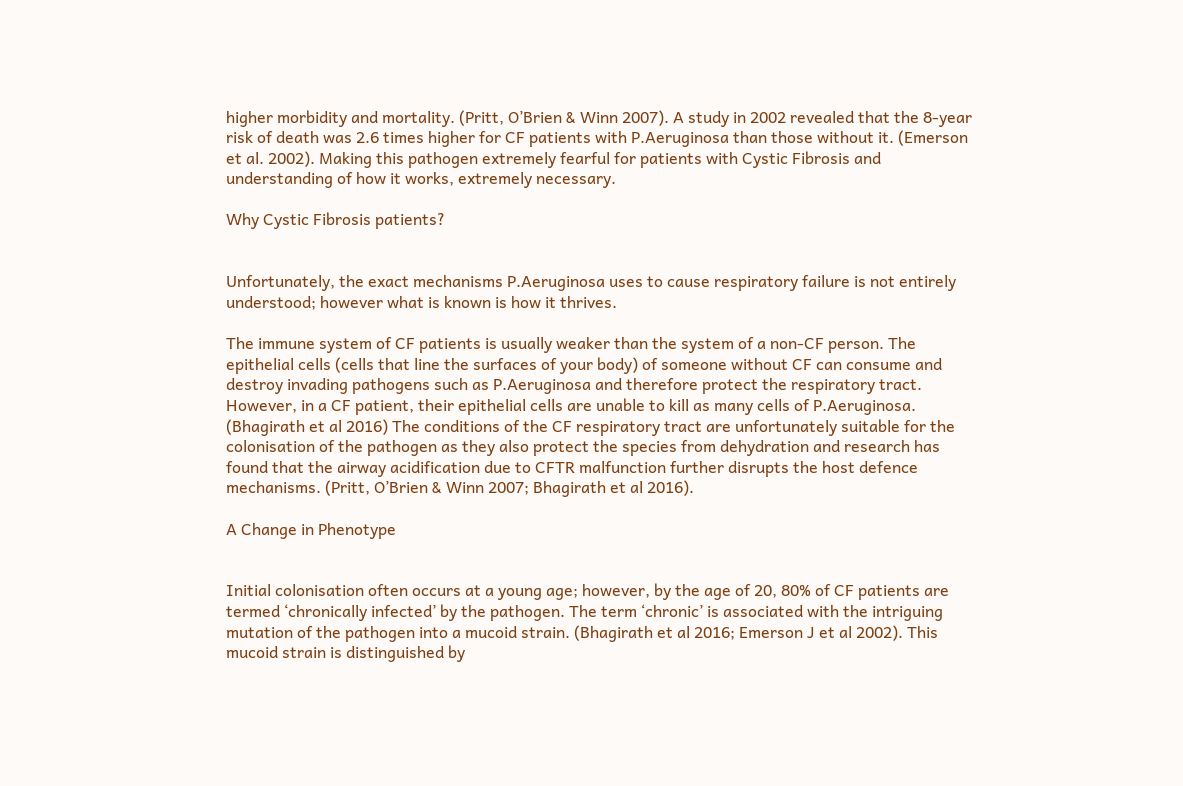higher morbidity and mortality. (Pritt, O’Brien & Winn 2007). A study in 2002 revealed that the 8-year risk of death was 2.6 times higher for CF patients with P.Aeruginosa than those without it. (Emerson et al. 2002). Making this pathogen extremely fearful for patients with Cystic Fibrosis and understanding of how it works, extremely necessary.

Why Cystic Fibrosis patients?


Unfortunately, the exact mechanisms P.Aeruginosa uses to cause respiratory failure is not entirely understood; however what is known is how it thrives.

The immune system of CF patients is usually weaker than the system of a non-CF person. The epithelial cells (cells that line the surfaces of your body) of someone without CF can consume and destroy invading pathogens such as P.Aeruginosa and therefore protect the respiratory tract. However, in a CF patient, their epithelial cells are unable to kill as many cells of P.Aeruginosa. (Bhagirath et al 2016) The conditions of the CF respiratory tract are unfortunately suitable for the colonisation of the pathogen as they also protect the species from dehydration and research has found that the airway acidification due to CFTR malfunction further disrupts the host defence mechanisms. (Pritt, O’Brien & Winn 2007; Bhagirath et al 2016).

A Change in Phenotype


Initial colonisation often occurs at a young age; however, by the age of 20, 80% of CF patients are termed ‘chronically infected’ by the pathogen. The term ‘chronic’ is associated with the intriguing mutation of the pathogen into a mucoid strain. (Bhagirath et al 2016; Emerson J et al 2002). This mucoid strain is distinguished by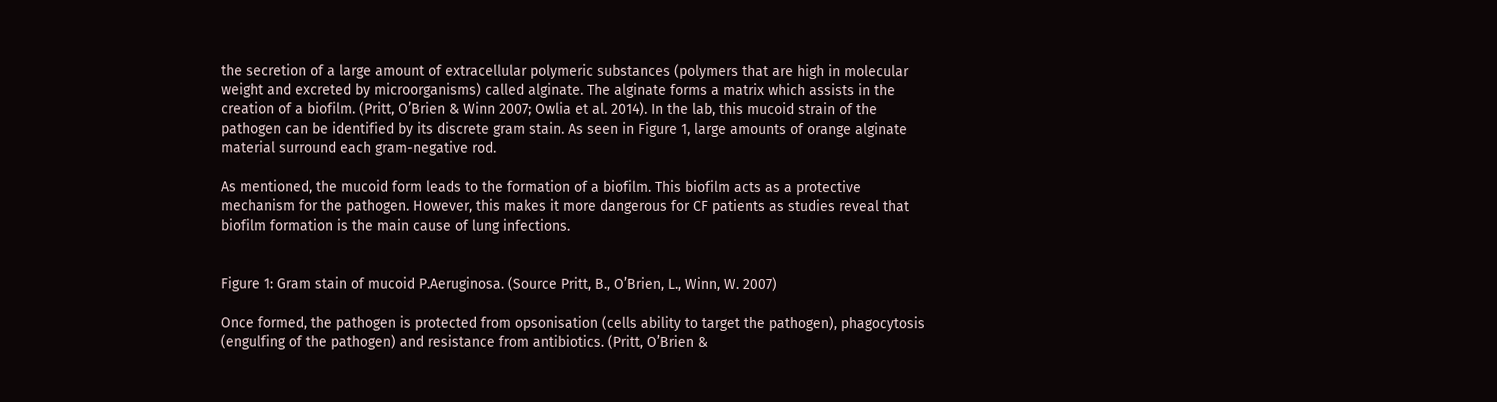the secretion of a large amount of extracellular polymeric substances (polymers that are high in molecular weight and excreted by microorganisms) called alginate. The alginate forms a matrix which assists in the creation of a biofilm. (Pritt, O’Brien & Winn 2007; Owlia et al. 2014). In the lab, this mucoid strain of the pathogen can be identified by its discrete gram stain. As seen in Figure 1, large amounts of orange alginate material surround each gram-negative rod.

As mentioned, the mucoid form leads to the formation of a biofilm. This biofilm acts as a protective mechanism for the pathogen. However, this makes it more dangerous for CF patients as studies reveal that biofilm formation is the main cause of lung infections.


Figure 1: Gram stain of mucoid P.Aeruginosa. (Source Pritt, B., O’Brien, L., Winn, W. 2007)

Once formed, the pathogen is protected from opsonisation (cells ability to target the pathogen), phagocytosis (engulfing of the pathogen) and resistance from antibiotics. (Pritt, O’Brien &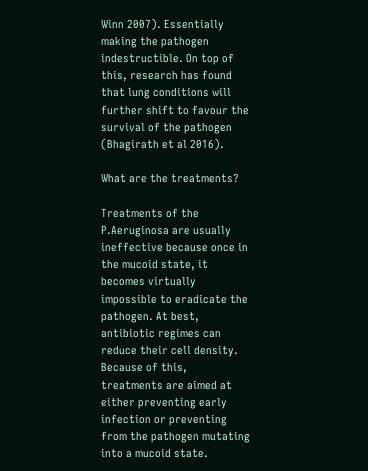Winn 2007). Essentially making the pathogen indestructible. On top of this, research has found that lung conditions will further shift to favour the survival of the pathogen (Bhagirath et al 2016).

What are the treatments?

Treatments of the P.Aeruginosa are usually ineffective because once in the mucoid state, it becomes virtually impossible to eradicate the pathogen. At best, antibiotic regimes can reduce their cell density. Because of this, treatments are aimed at either preventing early infection or preventing from the pathogen mutating into a mucoid state.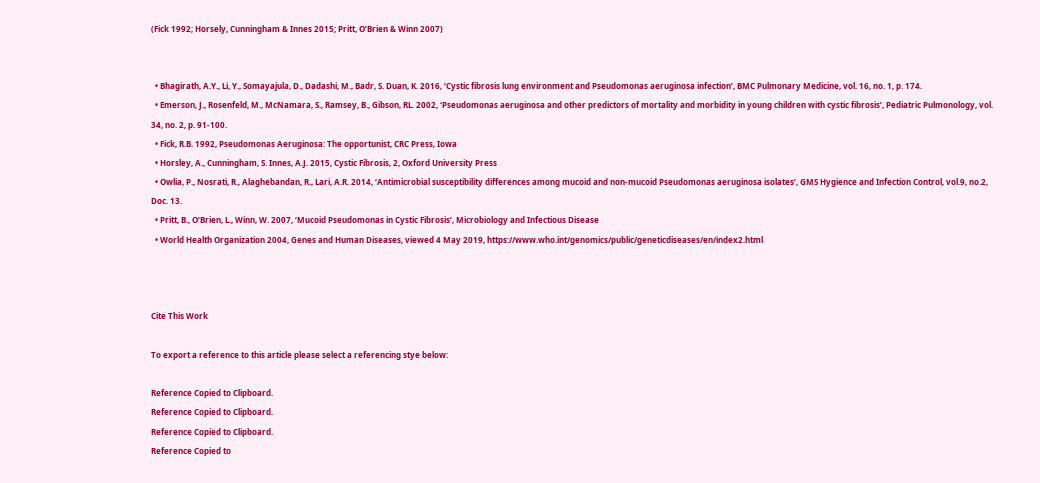(Fick 1992; Horsely, Cunningham & Innes 2015; Pritt, O’Brien & Winn 2007)


  • Bhagirath, A.Y., Li, Y., Somayajula, D., Dadashi, M., Badr, S. Duan, K. 2016, ‘Cystic fibrosis lung environment and Pseudomonas aeruginosa infection’, BMC Pulmonary Medicine, vol. 16, no. 1, p. 174.
  • Emerson, J., Rosenfeld, M., McNamara, S., Ramsey, B., Gibson, RL. 2002, ‘Pseudomonas aeruginosa and other predictors of mortality and morbidity in young children with cystic fibrosis’, Pediatric Pulmonology, vol. 34, no. 2, p. 91-100.
  • Fick, R.B. 1992, Pseudomonas Aeruginosa: The opportunist, CRC Press, Iowa
  • Horsley, A., Cunningham, S. Innes, A.J. 2015, Cystic Fibrosis, 2, Oxford University Press
  • Owlia, P., Nosrati, R., Alaghebandan, R., Lari, A.R. 2014, ‘Antimicrobial susceptibility differences among mucoid and non-mucoid Pseudomonas aeruginosa isolates’, GMS Hygience and Infection Control, vol.9, no.2, Doc. 13.
  • Pritt, B., O’Brien, L., Winn, W. 2007, ‘Mucoid Pseudomonas in Cystic Fibrosis’, Microbiology and Infectious Disease
  • World Health Organization 2004, Genes and Human Diseases, viewed 4 May 2019, https://www.who.int/genomics/public/geneticdiseases/en/index2.html



Cite This Work

To export a reference to this article please select a referencing stye below:

Reference Copied to Clipboard.
Reference Copied to Clipboard.
Reference Copied to Clipboard.
Reference Copied to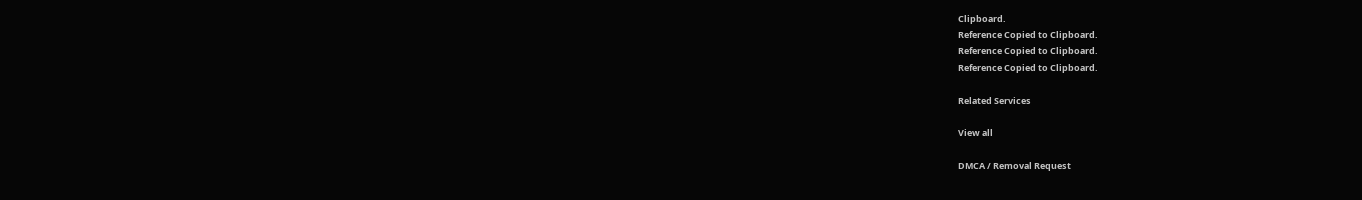Clipboard.
Reference Copied to Clipboard.
Reference Copied to Clipboard.
Reference Copied to Clipboard.

Related Services

View all

DMCA / Removal Request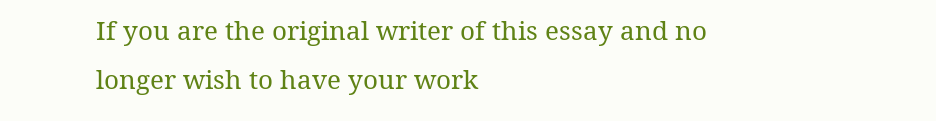If you are the original writer of this essay and no longer wish to have your work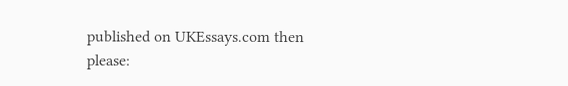published on UKEssays.com then please: